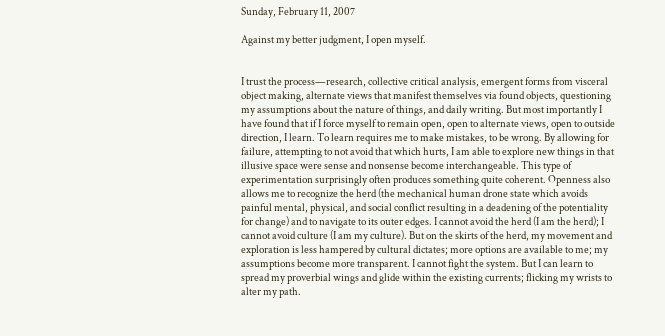Sunday, February 11, 2007

Against my better judgment, I open myself.


I trust the process—research, collective critical analysis, emergent forms from visceral object making, alternate views that manifest themselves via found objects, questioning my assumptions about the nature of things, and daily writing. But most importantly I have found that if I force myself to remain open, open to alternate views, open to outside direction, I learn. To learn requires me to make mistakes, to be wrong. By allowing for failure, attempting to not avoid that which hurts, I am able to explore new things in that illusive space were sense and nonsense become interchangeable. This type of experimentation surprisingly often produces something quite coherent. Openness also allows me to recognize the herd (the mechanical human drone state which avoids painful mental, physical, and social conflict resulting in a deadening of the potentiality for change) and to navigate to its outer edges. I cannot avoid the herd (I am the herd); I cannot avoid culture (I am my culture). But on the skirts of the herd, my movement and exploration is less hampered by cultural dictates; more options are available to me; my assumptions become more transparent. I cannot fight the system. But I can learn to spread my proverbial wings and glide within the existing currents; flicking my wrists to alter my path.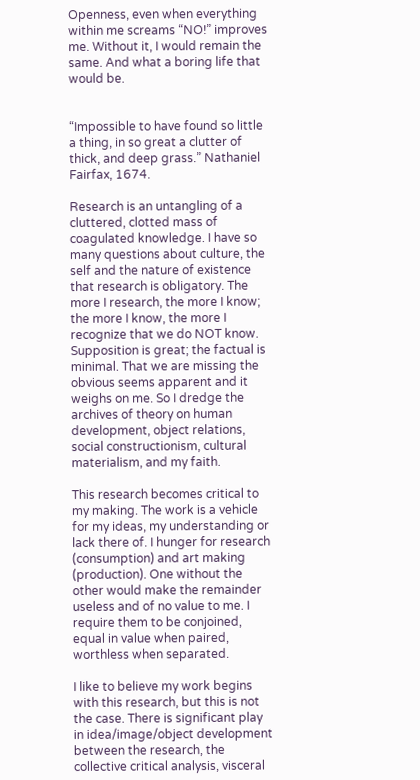Openness, even when everything within me screams “NO!” improves me. Without it, I would remain the same. And what a boring life that would be.


“Impossible to have found so little a thing, in so great a clutter of thick, and deep grass.” Nathaniel Fairfax, 1674.

Research is an untangling of a cluttered, clotted mass of coagulated knowledge. I have so many questions about culture, the self and the nature of existence that research is obligatory. The more I research, the more I know; the more I know, the more I recognize that we do NOT know. Supposition is great; the factual is minimal. That we are missing the obvious seems apparent and it weighs on me. So I dredge the archives of theory on human development, object relations, social constructionism, cultural materialism, and my faith.

This research becomes critical to my making. The work is a vehicle for my ideas, my understanding or lack there of. I hunger for research (consumption) and art making (production). One without the other would make the remainder useless and of no value to me. I require them to be conjoined, equal in value when paired, worthless when separated.

I like to believe my work begins with this research, but this is not the case. There is significant play in idea/image/object development between the research, the collective critical analysis, visceral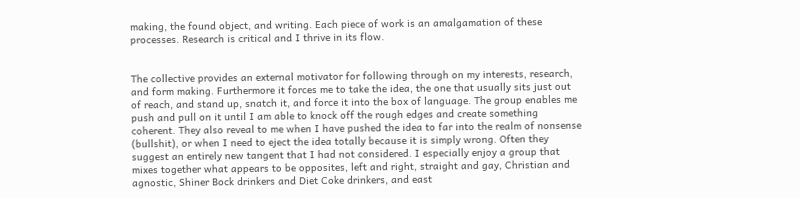making, the found object, and writing. Each piece of work is an amalgamation of these processes. Research is critical and I thrive in its flow.


The collective provides an external motivator for following through on my interests, research, and form making. Furthermore it forces me to take the idea, the one that usually sits just out of reach, and stand up, snatch it, and force it into the box of language. The group enables me push and pull on it until I am able to knock off the rough edges and create something coherent. They also reveal to me when I have pushed the idea to far into the realm of nonsense (bullshit), or when I need to eject the idea totally because it is simply wrong. Often they suggest an entirely new tangent that I had not considered. I especially enjoy a group that mixes together what appears to be opposites, left and right, straight and gay, Christian and agnostic, Shiner Bock drinkers and Diet Coke drinkers, and east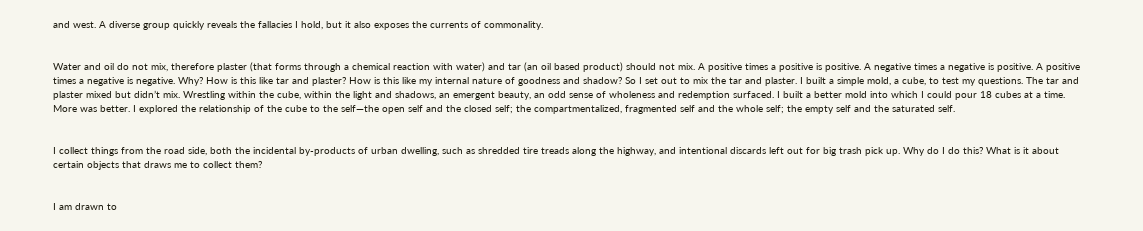and west. A diverse group quickly reveals the fallacies I hold, but it also exposes the currents of commonality.


Water and oil do not mix, therefore plaster (that forms through a chemical reaction with water) and tar (an oil based product) should not mix. A positive times a positive is positive. A negative times a negative is positive. A positive times a negative is negative. Why? How is this like tar and plaster? How is this like my internal nature of goodness and shadow? So I set out to mix the tar and plaster. I built a simple mold, a cube, to test my questions. The tar and plaster mixed but didn’t mix. Wrestling within the cube, within the light and shadows, an emergent beauty, an odd sense of wholeness and redemption surfaced. I built a better mold into which I could pour 18 cubes at a time. More was better. I explored the relationship of the cube to the self—the open self and the closed self; the compartmentalized, fragmented self and the whole self; the empty self and the saturated self.


I collect things from the road side, both the incidental by-products of urban dwelling, such as shredded tire treads along the highway, and intentional discards left out for big trash pick up. Why do I do this? What is it about certain objects that draws me to collect them?


I am drawn to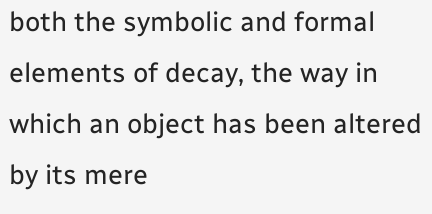both the symbolic and formal elements of decay, the way in which an object has been altered by its mere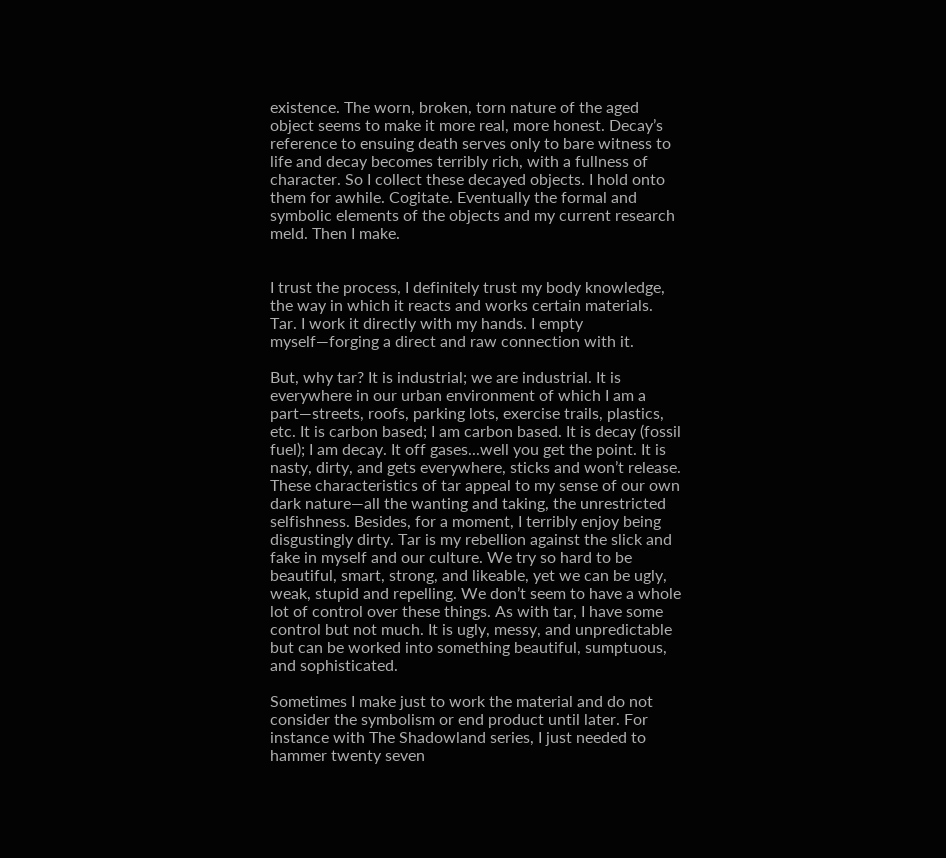existence. The worn, broken, torn nature of the aged object seems to make it more real, more honest. Decay’s reference to ensuing death serves only to bare witness to life and decay becomes terribly rich, with a fullness of character. So I collect these decayed objects. I hold onto them for awhile. Cogitate. Eventually the formal and symbolic elements of the objects and my current research meld. Then I make.


I trust the process, I definitely trust my body knowledge, the way in which it reacts and works certain materials. Tar. I work it directly with my hands. I empty myself—forging a direct and raw connection with it.

But, why tar? It is industrial; we are industrial. It is everywhere in our urban environment of which I am a part—streets, roofs, parking lots, exercise trails, plastics, etc. It is carbon based; I am carbon based. It is decay (fossil fuel); I am decay. It off gases...well you get the point. It is nasty, dirty, and gets everywhere, sticks and won’t release. These characteristics of tar appeal to my sense of our own dark nature—all the wanting and taking, the unrestricted selfishness. Besides, for a moment, I terribly enjoy being disgustingly dirty. Tar is my rebellion against the slick and fake in myself and our culture. We try so hard to be beautiful, smart, strong, and likeable, yet we can be ugly, weak, stupid and repelling. We don’t seem to have a whole lot of control over these things. As with tar, I have some control but not much. It is ugly, messy, and unpredictable but can be worked into something beautiful, sumptuous, and sophisticated.

Sometimes I make just to work the material and do not consider the symbolism or end product until later. For instance with The Shadowland series, I just needed to hammer twenty seven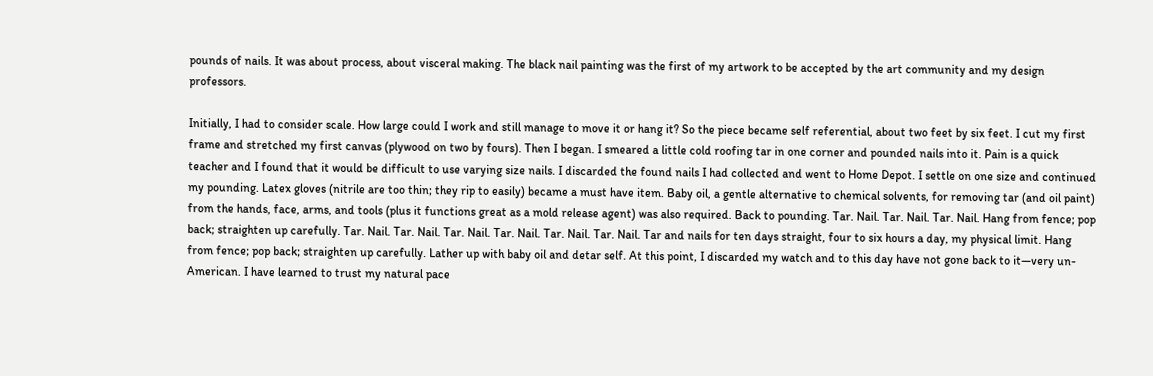pounds of nails. It was about process, about visceral making. The black nail painting was the first of my artwork to be accepted by the art community and my design professors.

Initially, I had to consider scale. How large could I work and still manage to move it or hang it? So the piece became self referential, about two feet by six feet. I cut my first frame and stretched my first canvas (plywood on two by fours). Then I began. I smeared a little cold roofing tar in one corner and pounded nails into it. Pain is a quick teacher and I found that it would be difficult to use varying size nails. I discarded the found nails I had collected and went to Home Depot. I settle on one size and continued my pounding. Latex gloves (nitrile are too thin; they rip to easily) became a must have item. Baby oil, a gentle alternative to chemical solvents, for removing tar (and oil paint) from the hands, face, arms, and tools (plus it functions great as a mold release agent) was also required. Back to pounding. Tar. Nail. Tar. Nail. Tar. Nail. Hang from fence; pop back; straighten up carefully. Tar. Nail. Tar. Nail. Tar. Nail. Tar. Nail. Tar. Nail. Tar. Nail. Tar and nails for ten days straight, four to six hours a day, my physical limit. Hang from fence; pop back; straighten up carefully. Lather up with baby oil and detar self. At this point, I discarded my watch and to this day have not gone back to it—very un-American. I have learned to trust my natural pace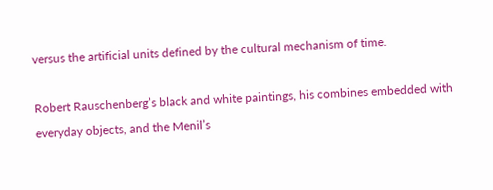versus the artificial units defined by the cultural mechanism of time.

Robert Rauschenberg’s black and white paintings, his combines embedded with everyday objects, and the Menil’s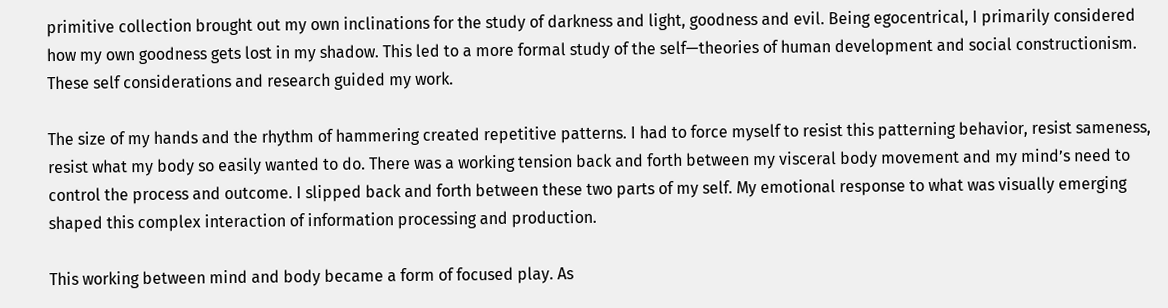primitive collection brought out my own inclinations for the study of darkness and light, goodness and evil. Being egocentrical, I primarily considered how my own goodness gets lost in my shadow. This led to a more formal study of the self—theories of human development and social constructionism. These self considerations and research guided my work.

The size of my hands and the rhythm of hammering created repetitive patterns. I had to force myself to resist this patterning behavior, resist sameness, resist what my body so easily wanted to do. There was a working tension back and forth between my visceral body movement and my mind’s need to control the process and outcome. I slipped back and forth between these two parts of my self. My emotional response to what was visually emerging shaped this complex interaction of information processing and production.

This working between mind and body became a form of focused play. As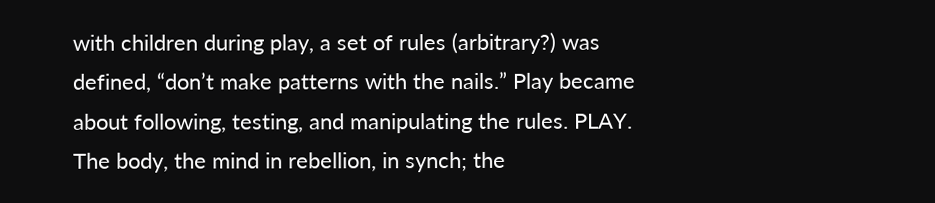with children during play, a set of rules (arbitrary?) was defined, “don’t make patterns with the nails.” Play became about following, testing, and manipulating the rules. PLAY. The body, the mind in rebellion, in synch; the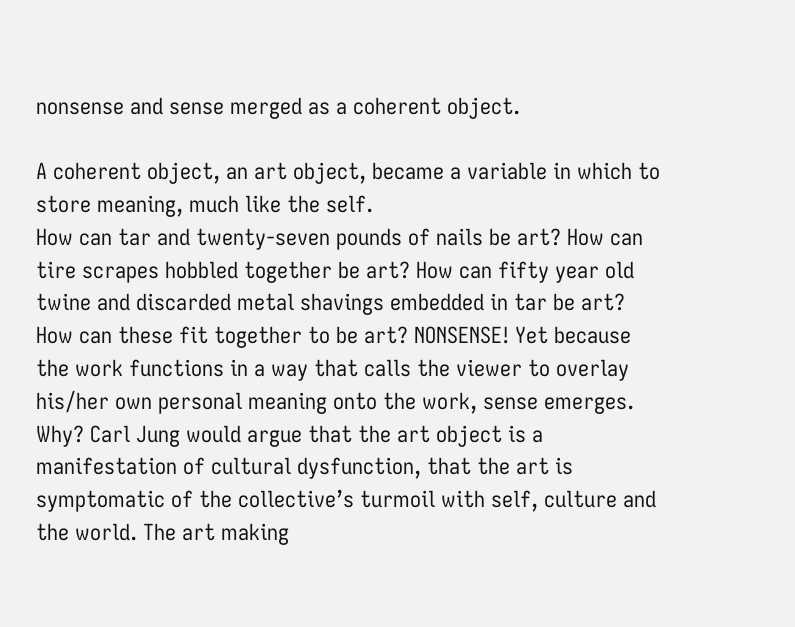nonsense and sense merged as a coherent object.

A coherent object, an art object, became a variable in which to store meaning, much like the self.
How can tar and twenty-seven pounds of nails be art? How can tire scrapes hobbled together be art? How can fifty year old twine and discarded metal shavings embedded in tar be art? How can these fit together to be art? NONSENSE! Yet because the work functions in a way that calls the viewer to overlay his/her own personal meaning onto the work, sense emerges. Why? Carl Jung would argue that the art object is a manifestation of cultural dysfunction, that the art is symptomatic of the collective’s turmoil with self, culture and the world. The art making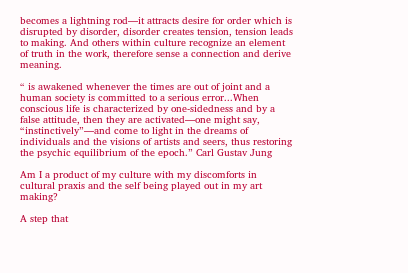becomes a lightning rod—it attracts desire for order which is disrupted by disorder, disorder creates tension, tension leads to making. And others within culture recognize an element of truth in the work, therefore sense a connection and derive meaning.

“ is awakened whenever the times are out of joint and a human society is committed to a serious error...When conscious life is characterized by one-sidedness and by a false attitude, then they are activated—one might say, “instinctively”—and come to light in the dreams of individuals and the visions of artists and seers, thus restoring the psychic equilibrium of the epoch.” Carl Gustav Jung

Am I a product of my culture with my discomforts in cultural praxis and the self being played out in my art making?

A step that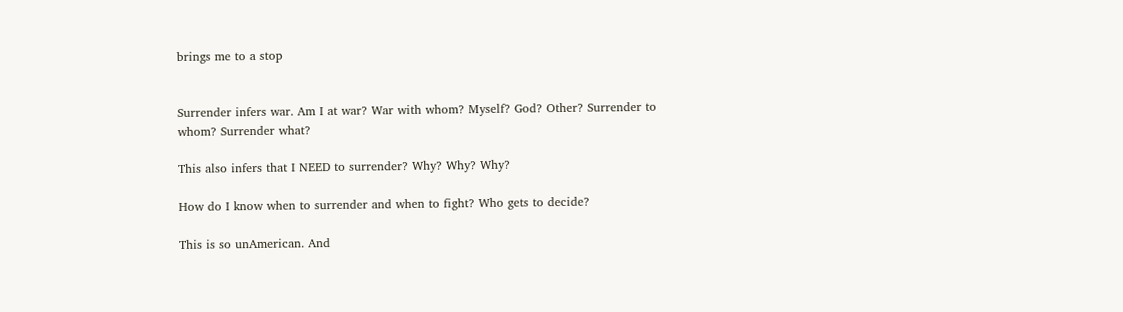brings me to a stop


Surrender infers war. Am I at war? War with whom? Myself? God? Other? Surrender to whom? Surrender what?

This also infers that I NEED to surrender? Why? Why? Why?

How do I know when to surrender and when to fight? Who gets to decide?

This is so unAmerican. And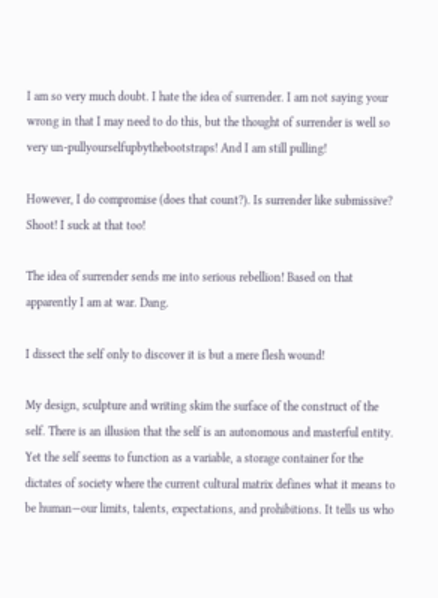I am so very much doubt. I hate the idea of surrender. I am not saying your wrong in that I may need to do this, but the thought of surrender is well so very un-pullyourselfupbythebootstraps! And I am still pulling!

However, I do compromise (does that count?). Is surrender like submissive? Shoot! I suck at that too!

The idea of surrender sends me into serious rebellion! Based on that apparently I am at war. Dang.

I dissect the self only to discover it is but a mere flesh wound!

My design, sculpture and writing skim the surface of the construct of the self. There is an illusion that the self is an autonomous and masterful entity. Yet the self seems to function as a variable, a storage container for the dictates of society where the current cultural matrix defines what it means to be human—our limits, talents, expectations, and prohibitions. It tells us who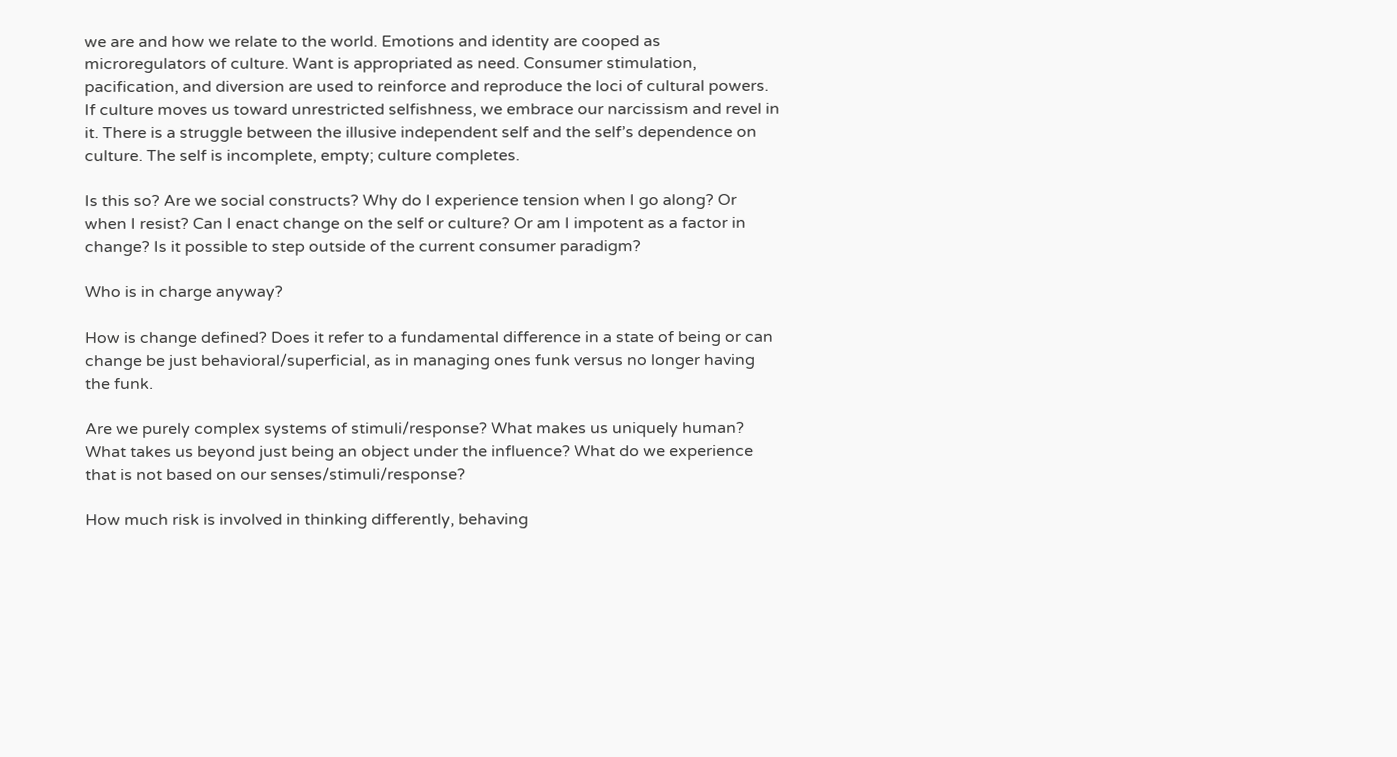we are and how we relate to the world. Emotions and identity are cooped as microregulators of culture. Want is appropriated as need. Consumer stimulation, pacification, and diversion are used to reinforce and reproduce the loci of cultural powers. If culture moves us toward unrestricted selfishness, we embrace our narcissism and revel in it. There is a struggle between the illusive independent self and the self’s dependence on culture. The self is incomplete, empty; culture completes.

Is this so? Are we social constructs? Why do I experience tension when I go along? Or when I resist? Can I enact change on the self or culture? Or am I impotent as a factor in change? Is it possible to step outside of the current consumer paradigm?

Who is in charge anyway?

How is change defined? Does it refer to a fundamental difference in a state of being or can change be just behavioral/superficial, as in managing ones funk versus no longer having the funk.

Are we purely complex systems of stimuli/response? What makes us uniquely human? What takes us beyond just being an object under the influence? What do we experience that is not based on our senses/stimuli/response?

How much risk is involved in thinking differently, behaving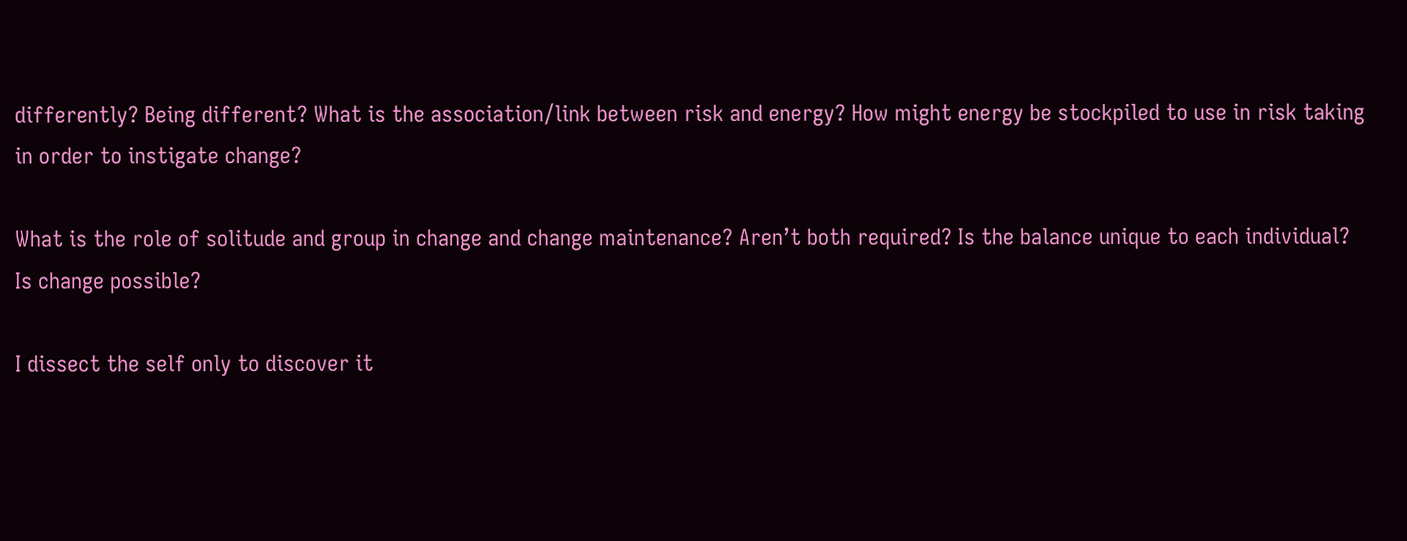differently? Being different? What is the association/link between risk and energy? How might energy be stockpiled to use in risk taking in order to instigate change?

What is the role of solitude and group in change and change maintenance? Aren’t both required? Is the balance unique to each individual?
Is change possible?

I dissect the self only to discover it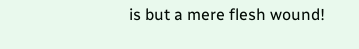is but a mere flesh wound!